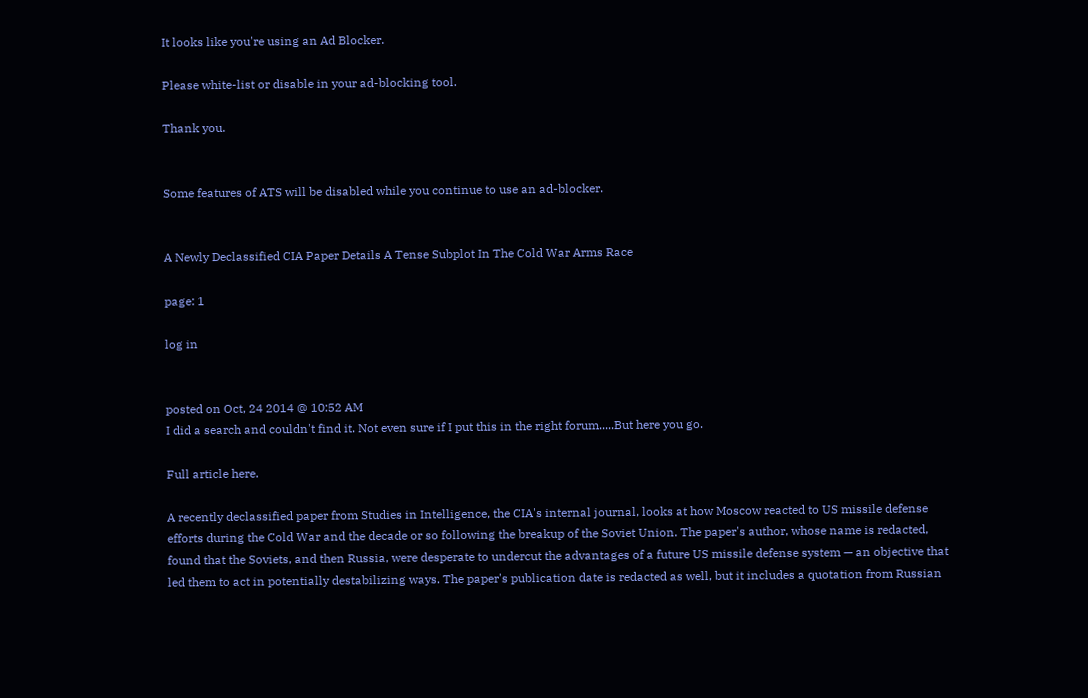It looks like you're using an Ad Blocker.

Please white-list or disable in your ad-blocking tool.

Thank you.


Some features of ATS will be disabled while you continue to use an ad-blocker.


A Newly Declassified CIA Paper Details A Tense Subplot In The Cold War Arms Race

page: 1

log in


posted on Oct, 24 2014 @ 10:52 AM
I did a search and couldn't find it. Not even sure if I put this in the right forum.....But here you go.

Full article here.

A recently declassified paper from Studies in Intelligence, the CIA's internal journal, looks at how Moscow reacted to US missile defense efforts during the Cold War and the decade or so following the breakup of the Soviet Union. The paper's author, whose name is redacted, found that the Soviets, and then Russia, were desperate to undercut the advantages of a future US missile defense system — an objective that led them to act in potentially destabilizing ways. The paper's publication date is redacted as well, but it includes a quotation from Russian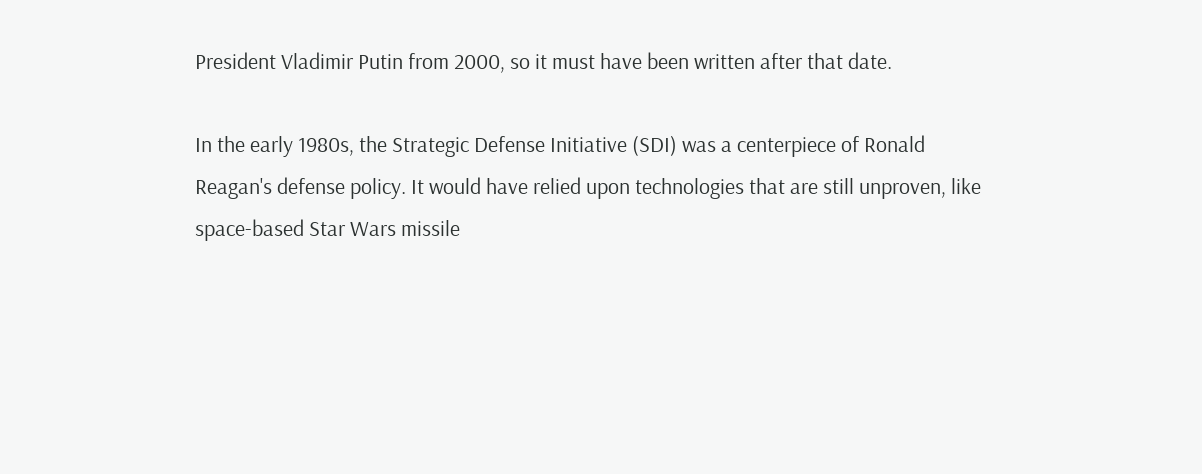President Vladimir Putin from 2000, so it must have been written after that date.

In the early 1980s, the Strategic Defense Initiative (SDI) was a centerpiece of Ronald Reagan's defense policy. It would have relied upon technologies that are still unproven, like space-based Star Wars missile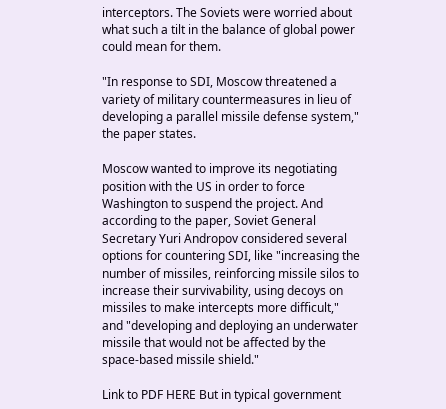interceptors. The Soviets were worried about what such a tilt in the balance of global power could mean for them.

"In response to SDI, Moscow threatened a variety of military countermeasures in lieu of developing a parallel missile defense system," the paper states.

Moscow wanted to improve its negotiating position with the US in order to force Washington to suspend the project. And according to the paper, Soviet General Secretary Yuri Andropov considered several options for countering SDI, like "increasing the number of missiles, reinforcing missile silos to increase their survivability, using decoys on missiles to make intercepts more difficult," and "developing and deploying an underwater missile that would not be affected by the space-based missile shield."

Link to PDF HERE But in typical government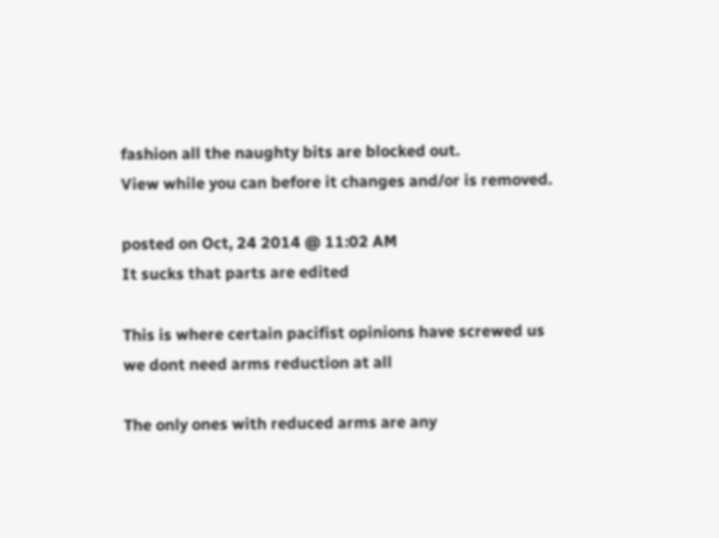fashion all the naughty bits are blocked out.
View while you can before it changes and/or is removed.

posted on Oct, 24 2014 @ 11:02 AM
It sucks that parts are edited

This is where certain pacifist opinions have screwed us
we dont need arms reduction at all

The only ones with reduced arms are any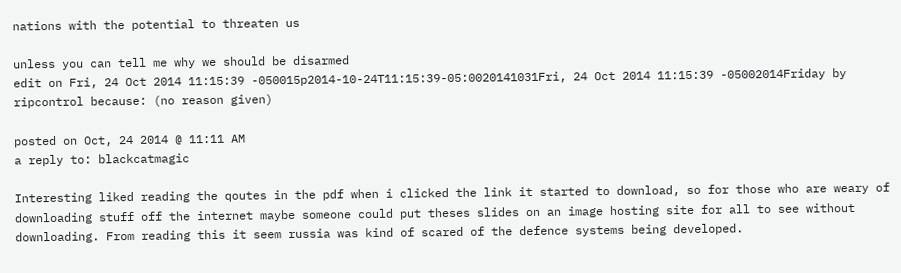nations with the potential to threaten us

unless you can tell me why we should be disarmed
edit on Fri, 24 Oct 2014 11:15:39 -050015p2014-10-24T11:15:39-05:0020141031Fri, 24 Oct 2014 11:15:39 -05002014Friday by ripcontrol because: (no reason given)

posted on Oct, 24 2014 @ 11:11 AM
a reply to: blackcatmagic

Interesting liked reading the qoutes in the pdf when i clicked the link it started to download, so for those who are weary of downloading stuff off the internet maybe someone could put theses slides on an image hosting site for all to see without downloading. From reading this it seem russia was kind of scared of the defence systems being developed.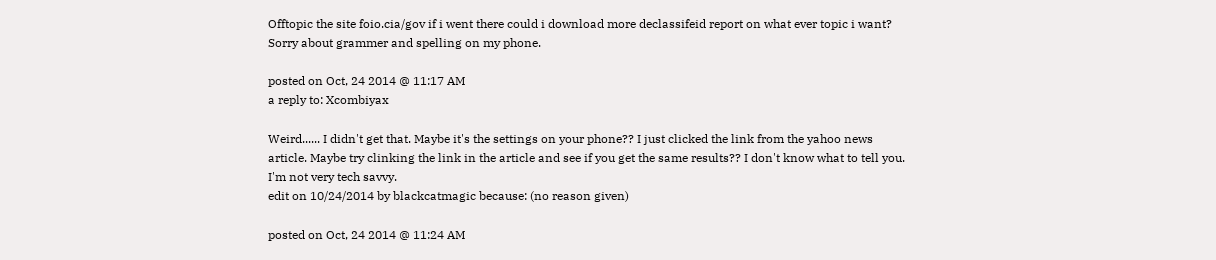Offtopic the site foio.cia/gov if i went there could i download more declassifeid report on what ever topic i want? Sorry about grammer and spelling on my phone.

posted on Oct, 24 2014 @ 11:17 AM
a reply to: Xcombiyax

Weird...... I didn't get that. Maybe it's the settings on your phone?? I just clicked the link from the yahoo news article. Maybe try clinking the link in the article and see if you get the same results?? I don't know what to tell you. I'm not very tech savvy.
edit on 10/24/2014 by blackcatmagic because: (no reason given)

posted on Oct, 24 2014 @ 11:24 AM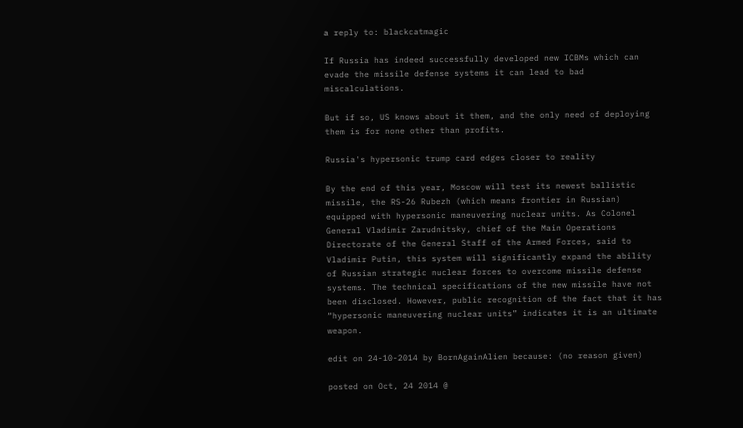a reply to: blackcatmagic

If Russia has indeed successfully developed new ICBMs which can evade the missile defense systems it can lead to bad miscalculations.

But if so, US knows about it them, and the only need of deploying them is for none other than profits.

Russia's hypersonic trump card edges closer to reality

By the end of this year, Moscow will test its newest ballistic missile, the RS-26 Rubezh (which means frontier in Russian) equipped with hypersonic maneuvering nuclear units. As Colonel General Vladimir Zarudnitsky, chief of the Main Operations Directorate of the General Staff of the Armed Forces, said to Vladimir Putin, this system will significantly expand the ability of Russian strategic nuclear forces to overcome missile defense systems. The technical specifications of the new missile have not been disclosed. However, public recognition of the fact that it has “hypersonic maneuvering nuclear units” indicates it is an ultimate weapon.

edit on 24-10-2014 by BornAgainAlien because: (no reason given)

posted on Oct, 24 2014 @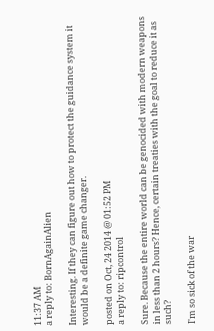11:37 AM
a reply to: BornAgainAlien

Interesting. If they can figure out how to protect the guidance system it would be a definite game changer.

posted on Oct, 24 2014 @ 01:52 PM
a reply to: ripcontrol

Sure. Because the entire world can be genocided with modern weapons in less than 2 hours? Hence, certain treaties with the goal to reduce it as such?

I'm so sick of the war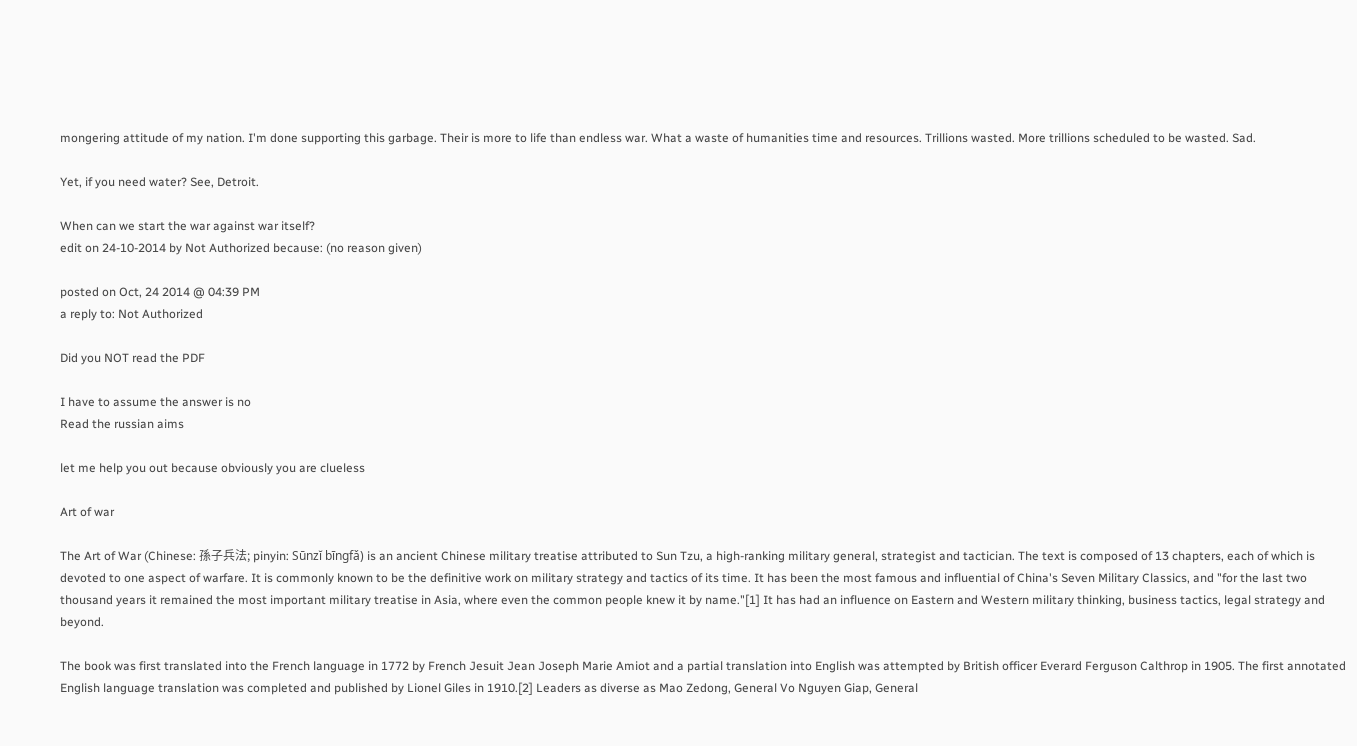mongering attitude of my nation. I'm done supporting this garbage. Their is more to life than endless war. What a waste of humanities time and resources. Trillions wasted. More trillions scheduled to be wasted. Sad.

Yet, if you need water? See, Detroit.

When can we start the war against war itself?
edit on 24-10-2014 by Not Authorized because: (no reason given)

posted on Oct, 24 2014 @ 04:39 PM
a reply to: Not Authorized

Did you NOT read the PDF

I have to assume the answer is no
Read the russian aims

let me help you out because obviously you are clueless

Art of war

The Art of War (Chinese: 孫子兵法; pinyin: Sūnzĭ bīngfǎ) is an ancient Chinese military treatise attributed to Sun Tzu, a high-ranking military general, strategist and tactician. The text is composed of 13 chapters, each of which is devoted to one aspect of warfare. It is commonly known to be the definitive work on military strategy and tactics of its time. It has been the most famous and influential of China's Seven Military Classics, and "for the last two thousand years it remained the most important military treatise in Asia, where even the common people knew it by name."[1] It has had an influence on Eastern and Western military thinking, business tactics, legal strategy and beyond.

The book was first translated into the French language in 1772 by French Jesuit Jean Joseph Marie Amiot and a partial translation into English was attempted by British officer Everard Ferguson Calthrop in 1905. The first annotated English language translation was completed and published by Lionel Giles in 1910.[2] Leaders as diverse as Mao Zedong, General Vo Nguyen Giap, General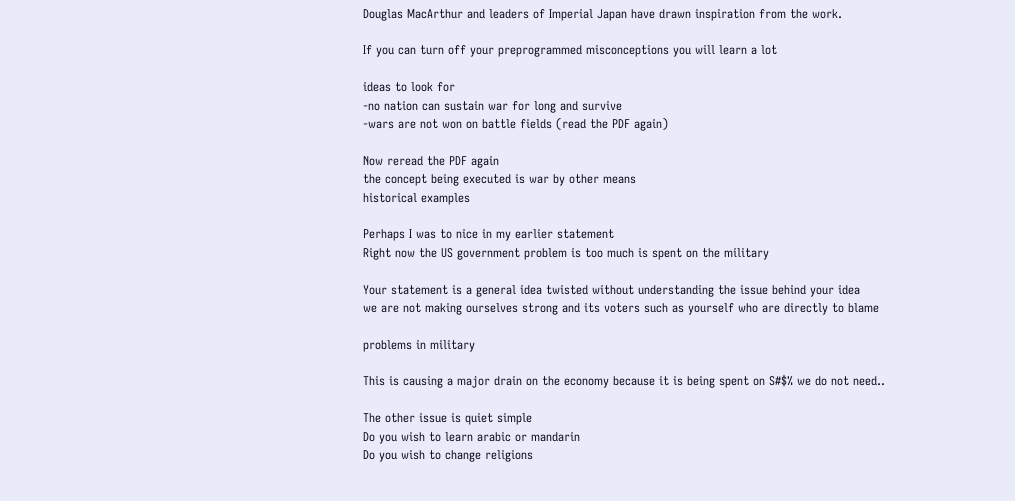Douglas MacArthur and leaders of Imperial Japan have drawn inspiration from the work.

If you can turn off your preprogrammed misconceptions you will learn a lot

ideas to look for
-no nation can sustain war for long and survive
-wars are not won on battle fields (read the PDF again)

Now reread the PDF again
the concept being executed is war by other means
historical examples

Perhaps I was to nice in my earlier statement
Right now the US government problem is too much is spent on the military

Your statement is a general idea twisted without understanding the issue behind your idea
we are not making ourselves strong and its voters such as yourself who are directly to blame

problems in military

This is causing a major drain on the economy because it is being spent on S#$% we do not need..

The other issue is quiet simple
Do you wish to learn arabic or mandarin
Do you wish to change religions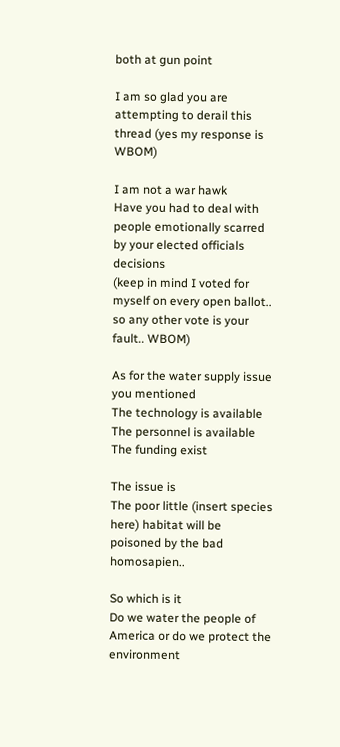both at gun point

I am so glad you are attempting to derail this thread (yes my response is WBOM)

I am not a war hawk
Have you had to deal with people emotionally scarred by your elected officials decisions
(keep in mind I voted for myself on every open ballot.. so any other vote is your fault.. WBOM)

As for the water supply issue you mentioned
The technology is available
The personnel is available
The funding exist

The issue is
The poor little (insert species here) habitat will be poisoned by the bad homosapien..

So which is it
Do we water the people of America or do we protect the environment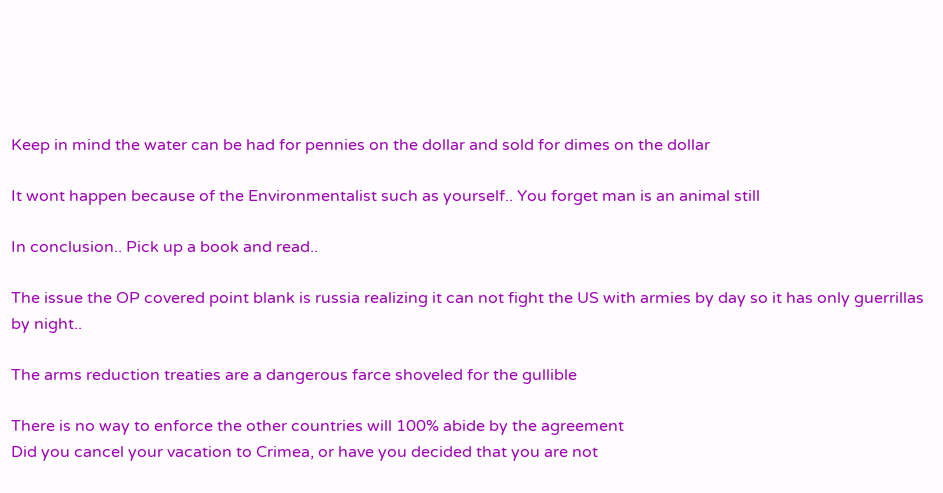Keep in mind the water can be had for pennies on the dollar and sold for dimes on the dollar

It wont happen because of the Environmentalist such as yourself.. You forget man is an animal still

In conclusion.. Pick up a book and read..

The issue the OP covered point blank is russia realizing it can not fight the US with armies by day so it has only guerrillas by night..

The arms reduction treaties are a dangerous farce shoveled for the gullible

There is no way to enforce the other countries will 100% abide by the agreement
Did you cancel your vacation to Crimea, or have you decided that you are not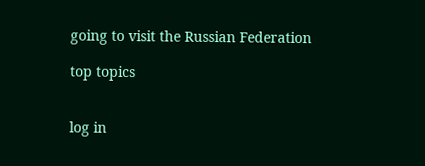going to visit the Russian Federation

top topics


log in